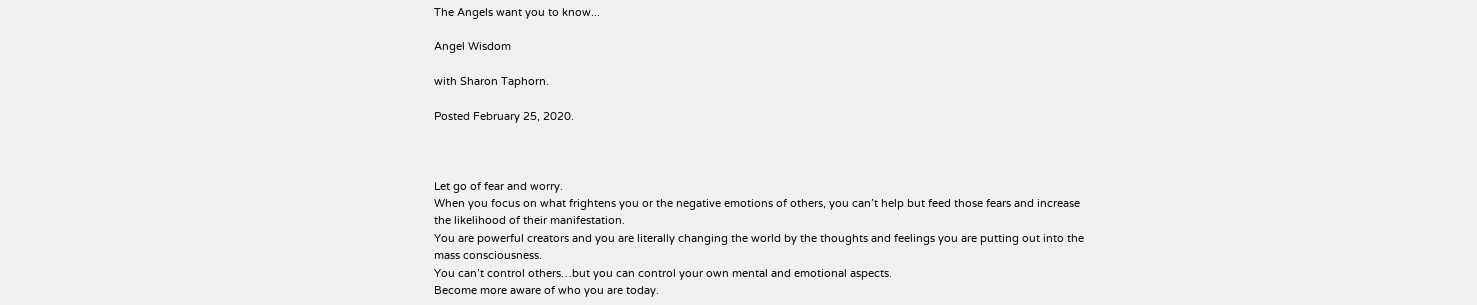The Angels want you to know...

Angel Wisdom

with Sharon Taphorn.

Posted February 25, 2020.



Let go of fear and worry.
When you focus on what frightens you or the negative emotions of others, you can’t help but feed those fears and increase the likelihood of their manifestation.
You are powerful creators and you are literally changing the world by the thoughts and feelings you are putting out into the mass consciousness.
You can’t control others…but you can control your own mental and emotional aspects.
Become more aware of who you are today.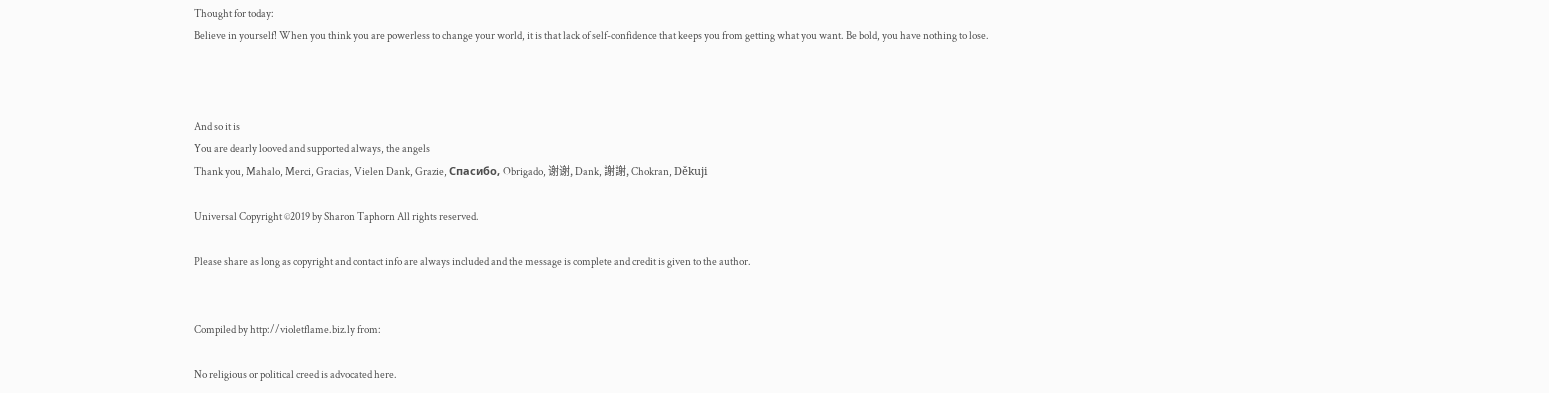Thought for today:
Believe in yourself! When you think you are powerless to change your world, it is that lack of self-confidence that keeps you from getting what you want. Be bold, you have nothing to lose.



And so it is
You are dearly looved and supported always, the angels
Thank you, Mahalo, Merci, Gracias, Vielen Dank, Grazie, Спасибо, Obrigado, 谢谢, Dank, 謝謝, Chokran, Děkuji

Universal Copyright ©2019 by Sharon Taphorn All rights reserved.

Please share as long as copyright and contact info are always included and the message is complete and credit is given to the author.


Compiled by http://violetflame.biz.ly from:

No religious or political creed is advocated here.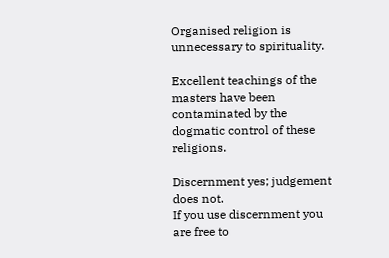Organised religion is unnecessary to spirituality.

Excellent teachings of the masters have been contaminated by the dogmatic control of these religions.

Discernment yes; judgement does not.
If you use discernment you are free to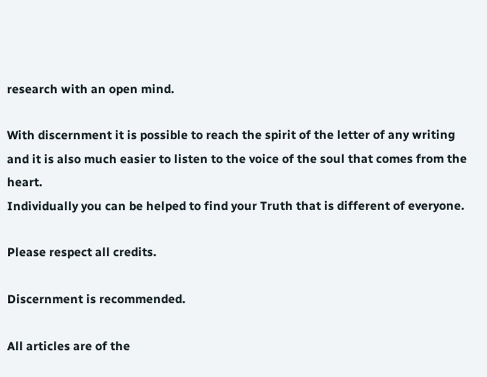research with an open mind.

With discernment it is possible to reach the spirit of the letter of any writing and it is also much easier to listen to the voice of the soul that comes from the heart.
Individually you can be helped to find your Truth that is different of everyone.

Please respect all credits.

Discernment is recommended.

All articles are of the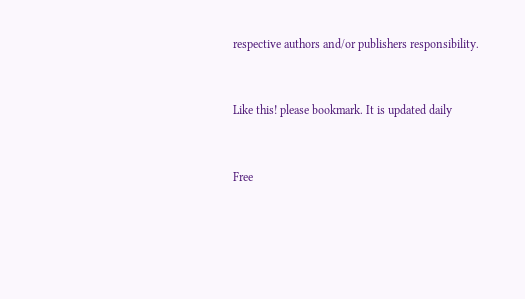respective authors and/or publishers responsibility.


Like this! please bookmark. It is updated daily


Free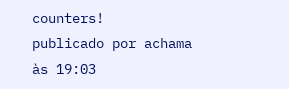counters!
publicado por achama às 19:03